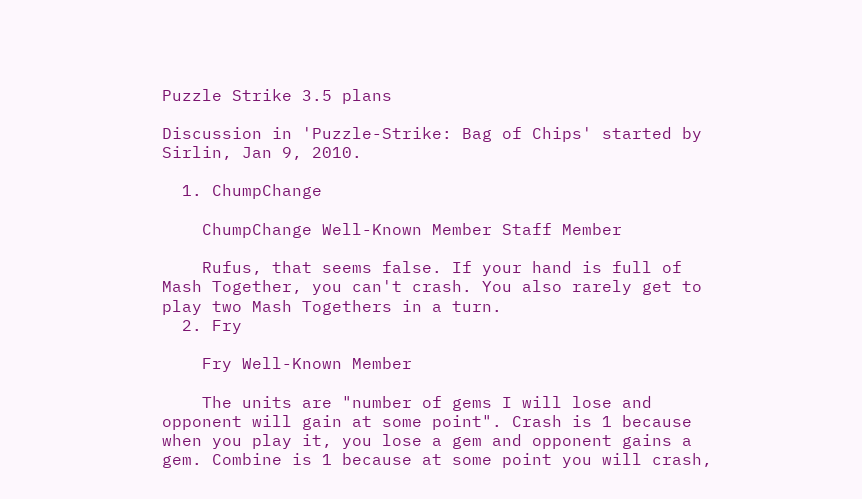Puzzle Strike 3.5 plans

Discussion in 'Puzzle-Strike: Bag of Chips' started by Sirlin, Jan 9, 2010.

  1. ChumpChange

    ChumpChange Well-Known Member Staff Member

    Rufus, that seems false. If your hand is full of Mash Together, you can't crash. You also rarely get to play two Mash Togethers in a turn.
  2. Fry

    Fry Well-Known Member

    The units are "number of gems I will lose and opponent will gain at some point". Crash is 1 because when you play it, you lose a gem and opponent gains a gem. Combine is 1 because at some point you will crash,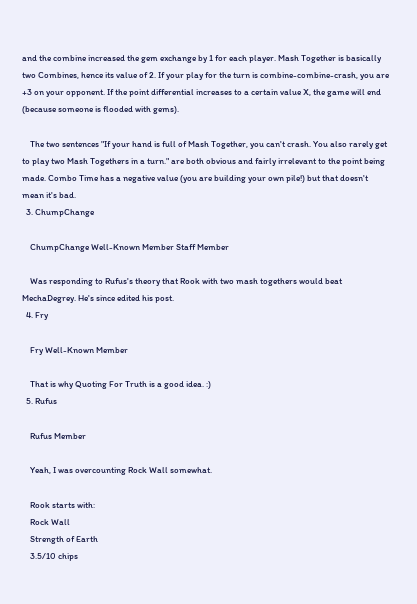and the combine increased the gem exchange by 1 for each player. Mash Together is basically two Combines, hence its value of 2. If your play for the turn is combine-combine-crash, you are +3 on your opponent. If the point differential increases to a certain value X, the game will end (because someone is flooded with gems).

    The two sentences "If your hand is full of Mash Together, you can't crash. You also rarely get to play two Mash Togethers in a turn." are both obvious and fairly irrelevant to the point being made. Combo Time has a negative value (you are building your own pile!) but that doesn't mean it's bad.
  3. ChumpChange

    ChumpChange Well-Known Member Staff Member

    Was responding to Rufus's theory that Rook with two mash togethers would beat MechaDegrey. He's since edited his post.
  4. Fry

    Fry Well-Known Member

    That is why Quoting For Truth is a good idea. :)
  5. Rufus

    Rufus Member

    Yeah, I was overcounting Rock Wall somewhat.

    Rook starts with:
    Rock Wall
    Strength of Earth
    3.5/10 chips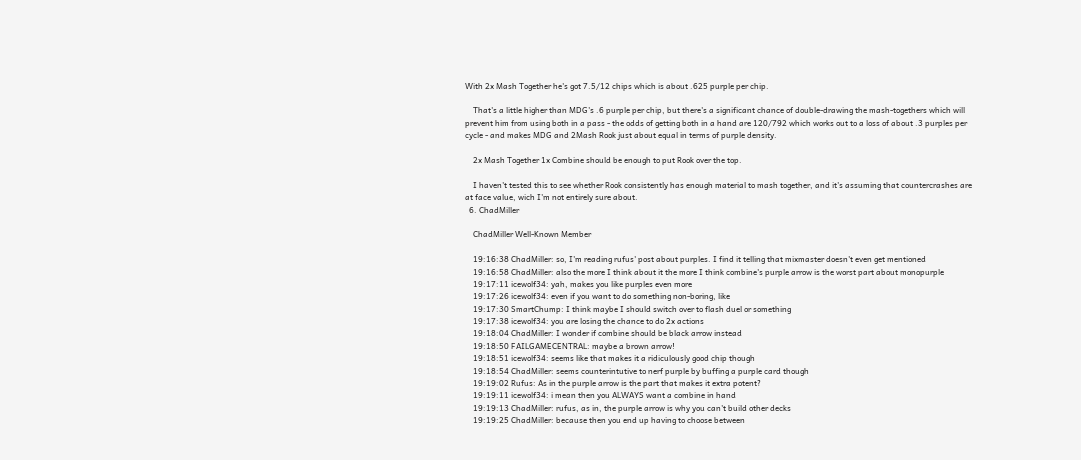With 2x Mash Together he's got 7.5/12 chips which is about .625 purple per chip.

    That's a little higher than MDG's .6 purple per chip, but there's a significant chance of double-drawing the mash-togethers which will prevent him from using both in a pass - the odds of getting both in a hand are 120/792 which works out to a loss of about .3 purples per cycle - and makes MDG and 2Mash Rook just about equal in terms of purple density.

    2x Mash Together 1x Combine should be enough to put Rook over the top.

    I haven't tested this to see whether Rook consistently has enough material to mash together, and it's assuming that countercrashes are at face value, wich I'm not entirely sure about.
  6. ChadMiller

    ChadMiller Well-Known Member

    19:16:38 ChadMiller: so, I'm reading rufus' post about purples. I find it telling that mixmaster doesn't even get mentioned
    19:16:58 ChadMiller: also the more I think about it the more I think combine's purple arrow is the worst part about monopurple
    19:17:11 icewolf34: yah, makes you like purples even more
    19:17:26 icewolf34: even if you want to do something non-boring, like
    19:17:30 SmartChump: I think maybe I should switch over to flash duel or something
    19:17:38 icewolf34: you are losing the chance to do 2x actions
    19:18:04 ChadMiller: I wonder if combine should be black arrow instead
    19:18:50 FAILGAMECENTRAL: maybe a brown arrow!
    19:18:51 icewolf34: seems like that makes it a ridiculously good chip though
    19:18:54 ChadMiller: seems counterintutive to nerf purple by buffing a purple card though
    19:19:02 Rufus: As in the purple arrow is the part that makes it extra potent?
    19:19:11 icewolf34: i mean then you ALWAYS want a combine in hand
    19:19:13 ChadMiller: rufus, as in, the purple arrow is why you can't build other decks
    19:19:25 ChadMiller: because then you end up having to choose between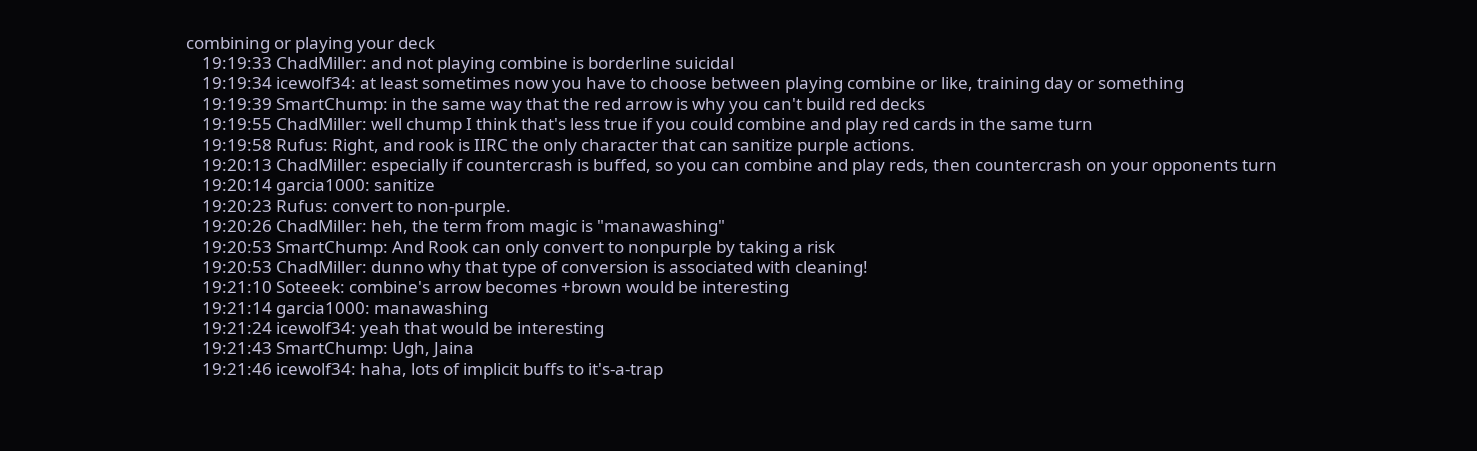combining or playing your deck
    19:19:33 ChadMiller: and not playing combine is borderline suicidal
    19:19:34 icewolf34: at least sometimes now you have to choose between playing combine or like, training day or something
    19:19:39 SmartChump: in the same way that the red arrow is why you can't build red decks
    19:19:55 ChadMiller: well chump I think that's less true if you could combine and play red cards in the same turn
    19:19:58 Rufus: Right, and rook is IIRC the only character that can sanitize purple actions.
    19:20:13 ChadMiller: especially if countercrash is buffed, so you can combine and play reds, then countercrash on your opponents turn
    19:20:14 garcia1000: sanitize
    19:20:23 Rufus: convert to non-purple.
    19:20:26 ChadMiller: heh, the term from magic is "manawashing"
    19:20:53 SmartChump: And Rook can only convert to nonpurple by taking a risk
    19:20:53 ChadMiller: dunno why that type of conversion is associated with cleaning!
    19:21:10 Soteeek: combine's arrow becomes +brown would be interesting
    19:21:14 garcia1000: manawashing
    19:21:24 icewolf34: yeah that would be interesting
    19:21:43 SmartChump: Ugh, Jaina
    19:21:46 icewolf34: haha, lots of implicit buffs to it's-a-trap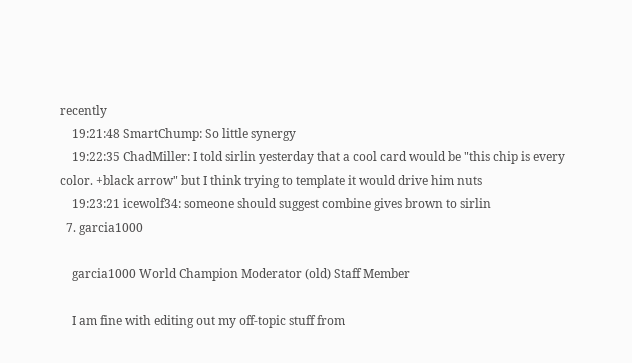recently
    19:21:48 SmartChump: So little synergy
    19:22:35 ChadMiller: I told sirlin yesterday that a cool card would be "this chip is every color. +black arrow" but I think trying to template it would drive him nuts
    19:23:21 icewolf34: someone should suggest combine gives brown to sirlin
  7. garcia1000

    garcia1000 World Champion Moderator (old) Staff Member

    I am fine with editing out my off-topic stuff from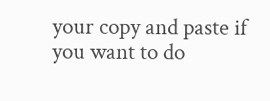your copy and paste if you want to do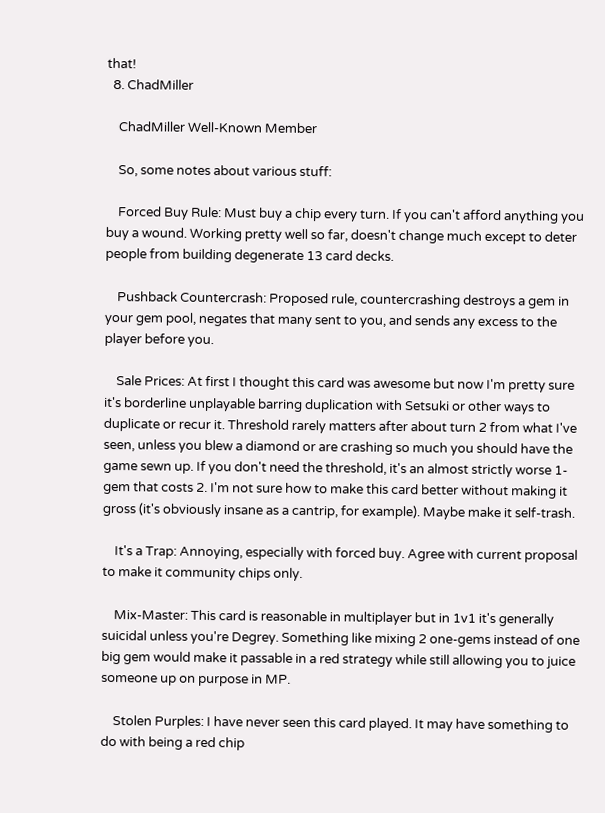that!
  8. ChadMiller

    ChadMiller Well-Known Member

    So, some notes about various stuff:

    Forced Buy Rule: Must buy a chip every turn. If you can't afford anything you buy a wound. Working pretty well so far, doesn't change much except to deter people from building degenerate 13 card decks.

    Pushback Countercrash: Proposed rule, countercrashing destroys a gem in your gem pool, negates that many sent to you, and sends any excess to the player before you.

    Sale Prices: At first I thought this card was awesome but now I'm pretty sure it's borderline unplayable barring duplication with Setsuki or other ways to duplicate or recur it. Threshold rarely matters after about turn 2 from what I've seen, unless you blew a diamond or are crashing so much you should have the game sewn up. If you don't need the threshold, it's an almost strictly worse 1-gem that costs 2. I'm not sure how to make this card better without making it gross (it's obviously insane as a cantrip, for example). Maybe make it self-trash.

    It's a Trap: Annoying, especially with forced buy. Agree with current proposal to make it community chips only.

    Mix-Master: This card is reasonable in multiplayer but in 1v1 it's generally suicidal unless you're Degrey. Something like mixing 2 one-gems instead of one big gem would make it passable in a red strategy while still allowing you to juice someone up on purpose in MP.

    Stolen Purples: I have never seen this card played. It may have something to do with being a red chip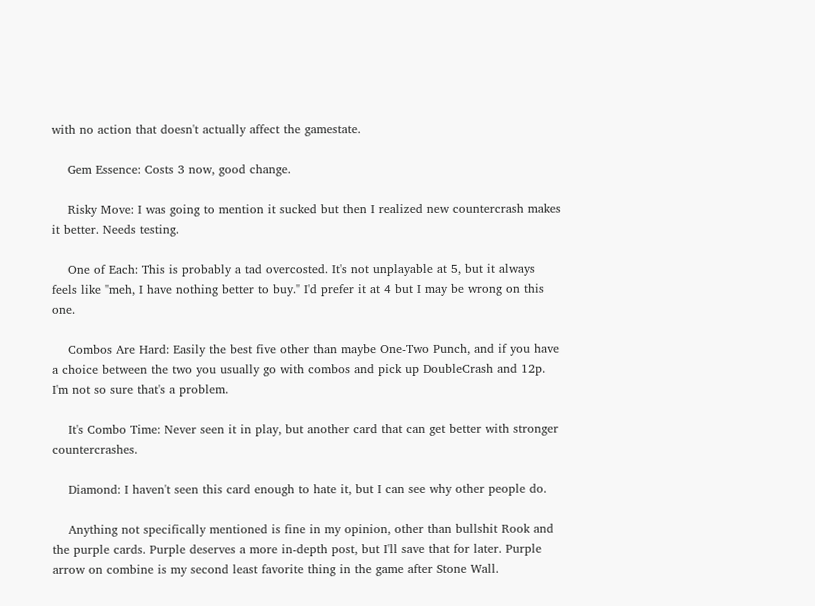with no action that doesn't actually affect the gamestate.

    Gem Essence: Costs 3 now, good change.

    Risky Move: I was going to mention it sucked but then I realized new countercrash makes it better. Needs testing.

    One of Each: This is probably a tad overcosted. It's not unplayable at 5, but it always feels like "meh, I have nothing better to buy." I'd prefer it at 4 but I may be wrong on this one.

    Combos Are Hard: Easily the best five other than maybe One-Two Punch, and if you have a choice between the two you usually go with combos and pick up DoubleCrash and 12p. I'm not so sure that's a problem.

    It's Combo Time: Never seen it in play, but another card that can get better with stronger countercrashes.

    Diamond: I haven't seen this card enough to hate it, but I can see why other people do.

    Anything not specifically mentioned is fine in my opinion, other than bullshit Rook and the purple cards. Purple deserves a more in-depth post, but I'll save that for later. Purple arrow on combine is my second least favorite thing in the game after Stone Wall.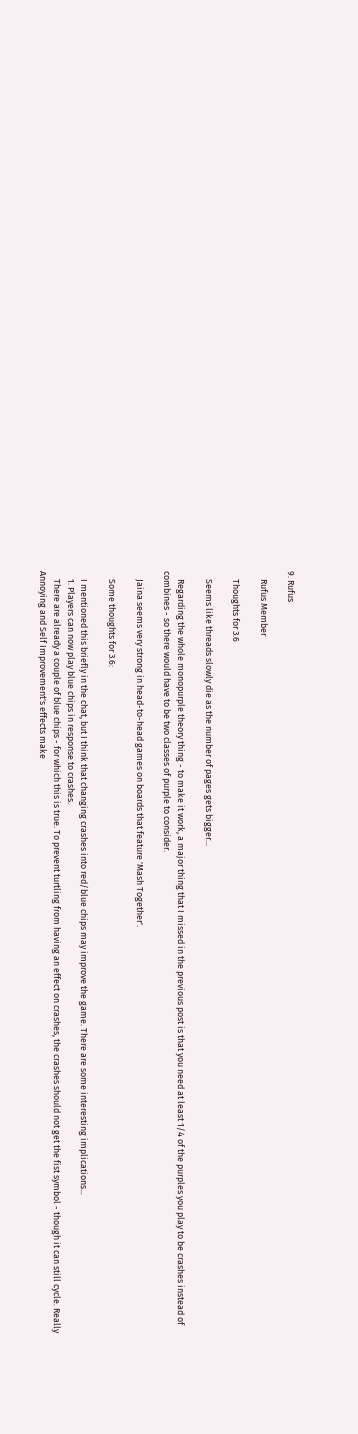9. Rufus

    Rufus Member

    Thoughts for 3.6

    Seems like threads slowly die as the number of pages gets bigger...

    Regarding the whole monopurple theory thing - to make it work, a major thing that I missed in the previous post is that you need at least 1/4 of the purples you play to be crashes instead of combines - so there would have to be two classes of purple to consider.

    Jaina seems very strong in head-to-head games on boards that feature 'Mash Together'.

    Some thoughts for 3.6:

    I mentioned this briefly in the chat, but I think that changing crashes into red/blue chips may improve the game. There are some interesting implications...
    1. Players can now play blue chips in response to crashes.
    There are already a couple of blue chips - for which this is true. To prevent turtling from having an effect on crashes, the crashes should not get the fist symbol - though it can still cycle. Really Annoying and Self Improvement's effects make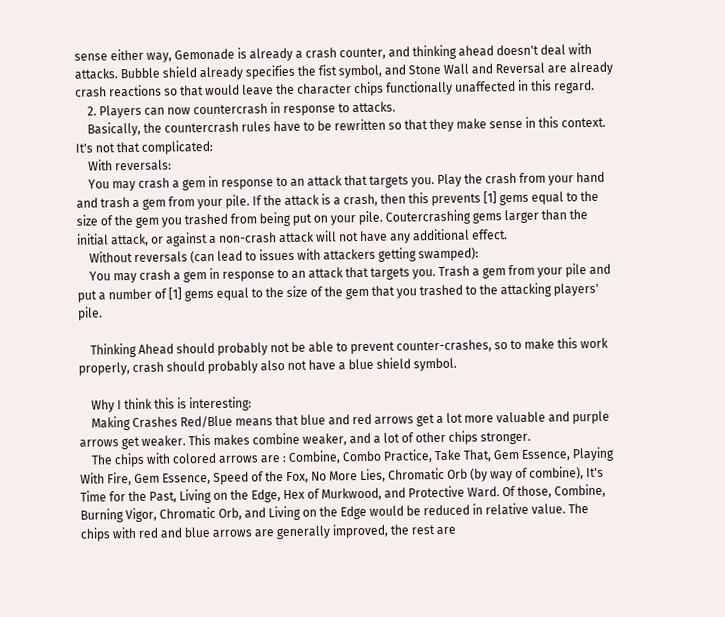sense either way, Gemonade is already a crash counter, and thinking ahead doesn't deal with attacks. Bubble shield already specifies the fist symbol, and Stone Wall and Reversal are already crash reactions so that would leave the character chips functionally unaffected in this regard.
    2. Players can now countercrash in response to attacks.
    Basically, the countercrash rules have to be rewritten so that they make sense in this context. It's not that complicated:
    With reversals:
    You may crash a gem in response to an attack that targets you. Play the crash from your hand and trash a gem from your pile. If the attack is a crash, then this prevents [1] gems equal to the size of the gem you trashed from being put on your pile. Coutercrashing gems larger than the initial attack, or against a non-crash attack will not have any additional effect.
    Without reversals (can lead to issues with attackers getting swamped):
    You may crash a gem in response to an attack that targets you. Trash a gem from your pile and put a number of [1] gems equal to the size of the gem that you trashed to the attacking players' pile.

    Thinking Ahead should probably not be able to prevent counter-crashes, so to make this work properly, crash should probably also not have a blue shield symbol.

    Why I think this is interesting:
    Making Crashes Red/Blue means that blue and red arrows get a lot more valuable and purple arrows get weaker. This makes combine weaker, and a lot of other chips stronger.
    The chips with colored arrows are : Combine, Combo Practice, Take That, Gem Essence, Playing With Fire, Gem Essence, Speed of the Fox, No More Lies, Chromatic Orb (by way of combine), It's Time for the Past, Living on the Edge, Hex of Murkwood, and Protective Ward. Of those, Combine, Burning Vigor, Chromatic Orb, and Living on the Edge would be reduced in relative value. The chips with red and blue arrows are generally improved, the rest are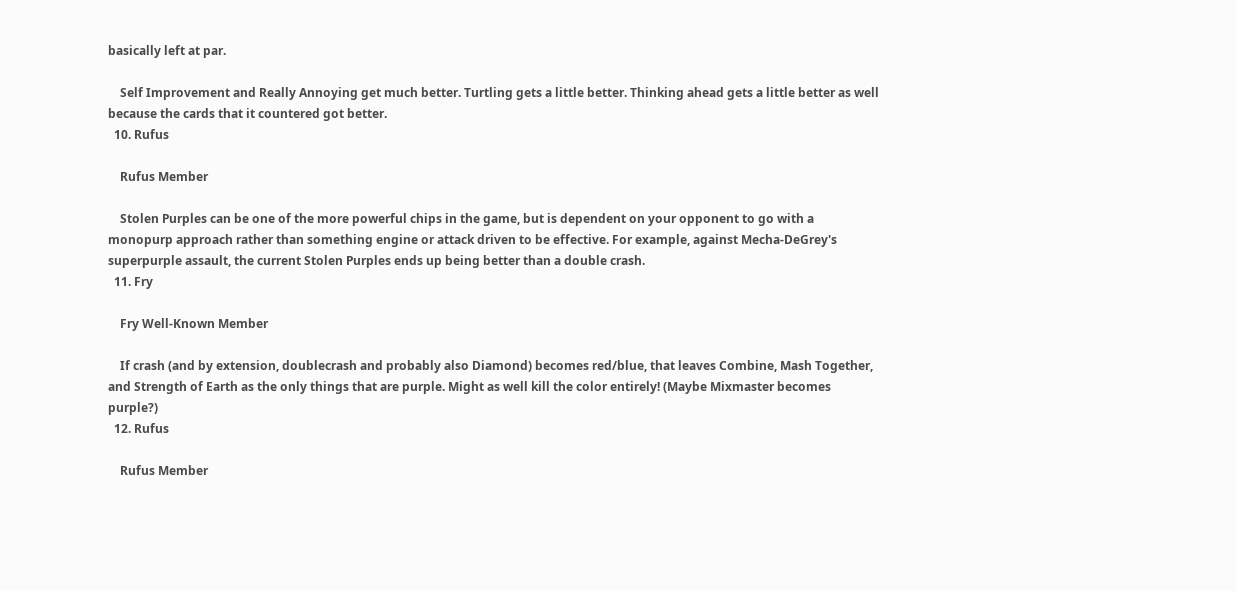basically left at par.

    Self Improvement and Really Annoying get much better. Turtling gets a little better. Thinking ahead gets a little better as well because the cards that it countered got better.
  10. Rufus

    Rufus Member

    Stolen Purples can be one of the more powerful chips in the game, but is dependent on your opponent to go with a monopurp approach rather than something engine or attack driven to be effective. For example, against Mecha-DeGrey's superpurple assault, the current Stolen Purples ends up being better than a double crash.
  11. Fry

    Fry Well-Known Member

    If crash (and by extension, doublecrash and probably also Diamond) becomes red/blue, that leaves Combine, Mash Together, and Strength of Earth as the only things that are purple. Might as well kill the color entirely! (Maybe Mixmaster becomes purple?)
  12. Rufus

    Rufus Member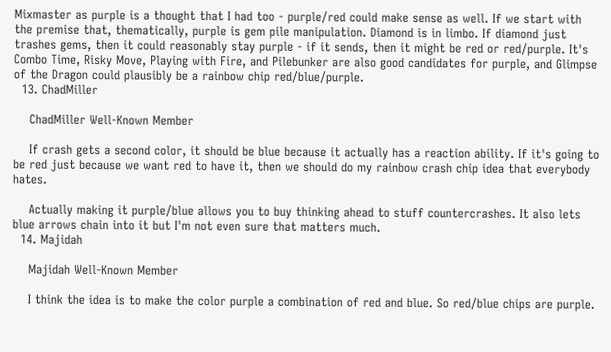Mixmaster as purple is a thought that I had too - purple/red could make sense as well. If we start with the premise that, thematically, purple is gem pile manipulation. Diamond is in limbo. If diamond just trashes gems, then it could reasonably stay purple - if it sends, then it might be red or red/purple. It's Combo Time, Risky Move, Playing with Fire, and Pilebunker are also good candidates for purple, and Glimpse of the Dragon could plausibly be a rainbow chip red/blue/purple.
  13. ChadMiller

    ChadMiller Well-Known Member

    If crash gets a second color, it should be blue because it actually has a reaction ability. If it's going to be red just because we want red to have it, then we should do my rainbow crash chip idea that everybody hates.

    Actually making it purple/blue allows you to buy thinking ahead to stuff countercrashes. It also lets blue arrows chain into it but I'm not even sure that matters much.
  14. Majidah

    Majidah Well-Known Member

    I think the idea is to make the color purple a combination of red and blue. So red/blue chips are purple.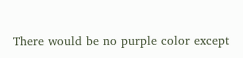There would be no purple color except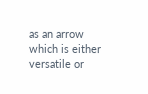as an arrow which is either versatile or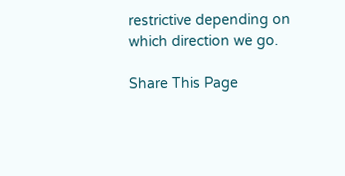restrictive depending on which direction we go.

Share This Page